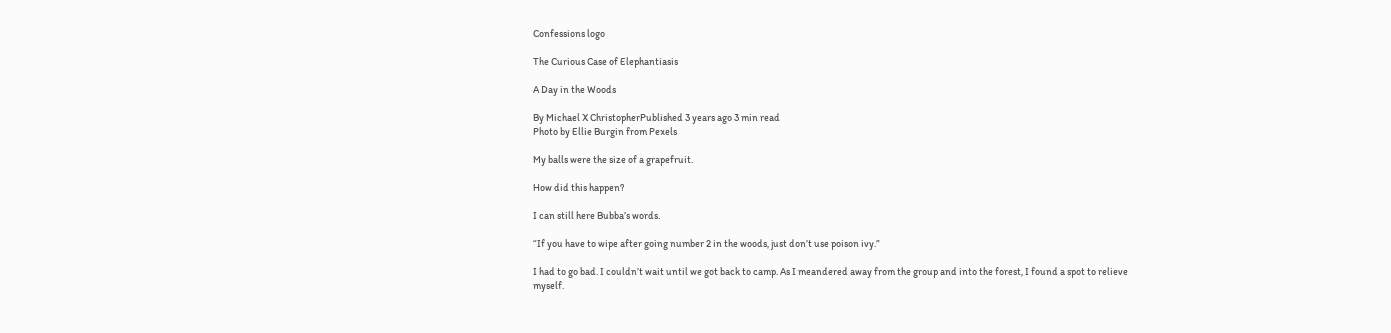Confessions logo

The Curious Case of Elephantiasis

A Day in the Woods

By Michael X ChristopherPublished 3 years ago 3 min read
Photo by Ellie Burgin from Pexels

My balls were the size of a grapefruit.

How did this happen?

I can still here Bubba’s words.

“If you have to wipe after going number 2 in the woods, just don’t use poison ivy.”

I had to go bad. I couldn’t wait until we got back to camp. As I meandered away from the group and into the forest, I found a spot to relieve myself.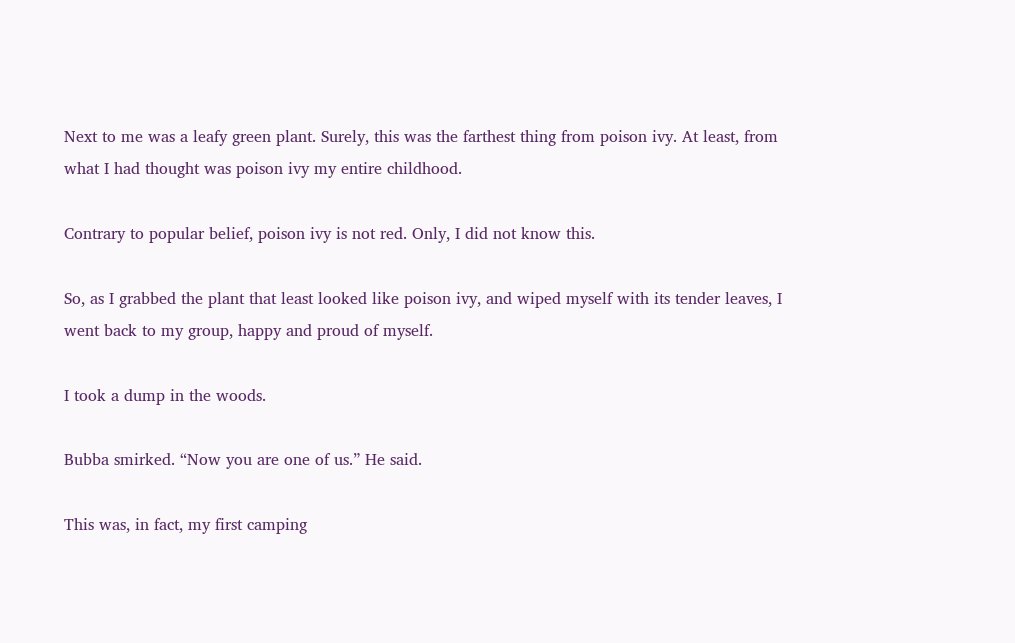Next to me was a leafy green plant. Surely, this was the farthest thing from poison ivy. At least, from what I had thought was poison ivy my entire childhood.

Contrary to popular belief, poison ivy is not red. Only, I did not know this.

So, as I grabbed the plant that least looked like poison ivy, and wiped myself with its tender leaves, I went back to my group, happy and proud of myself.

I took a dump in the woods.

Bubba smirked. “Now you are one of us.” He said.

This was, in fact, my first camping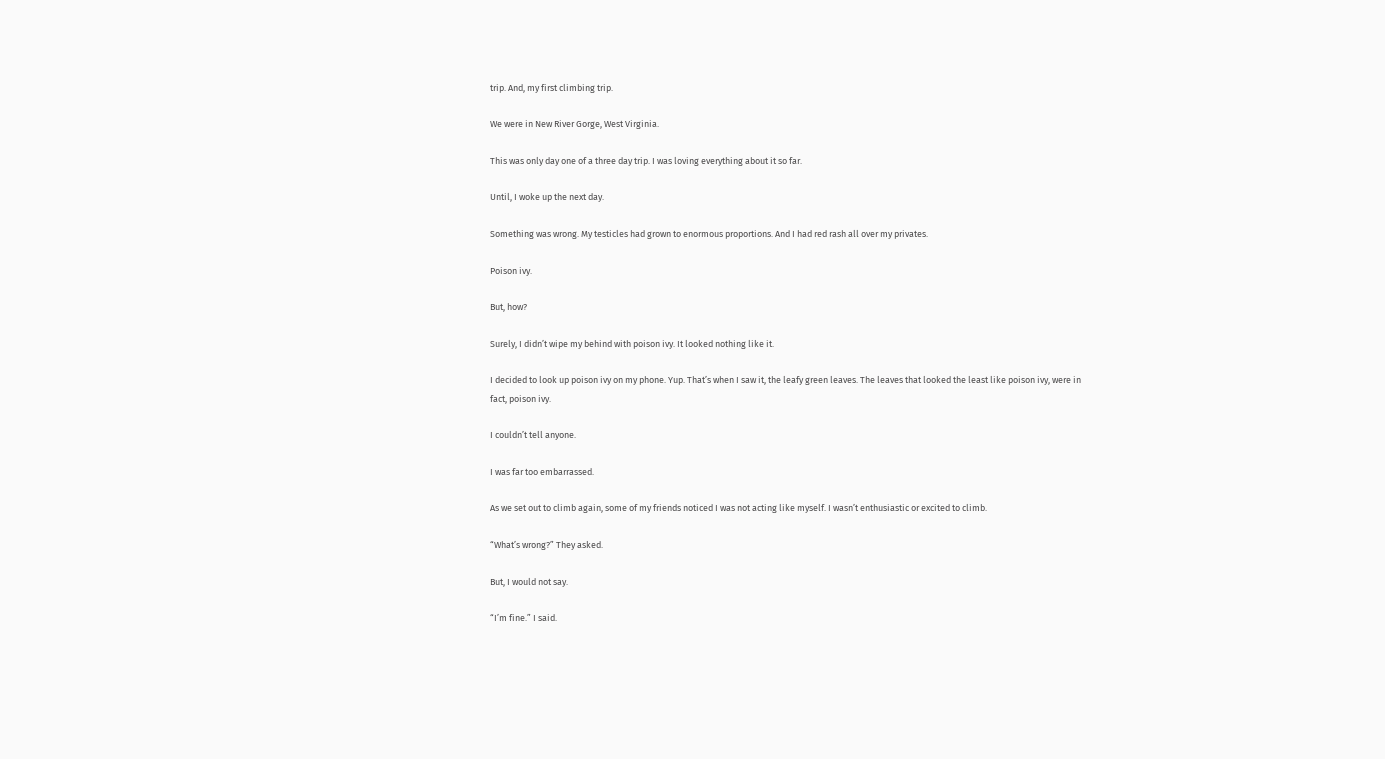trip. And, my first climbing trip.

We were in New River Gorge, West Virginia.

This was only day one of a three day trip. I was loving everything about it so far.

Until, I woke up the next day.

Something was wrong. My testicles had grown to enormous proportions. And I had red rash all over my privates.

Poison ivy.

But, how?

Surely, I didn’t wipe my behind with poison ivy. It looked nothing like it.

I decided to look up poison ivy on my phone. Yup. That’s when I saw it, the leafy green leaves. The leaves that looked the least like poison ivy, were in fact, poison ivy.

I couldn’t tell anyone.

I was far too embarrassed.

As we set out to climb again, some of my friends noticed I was not acting like myself. I wasn’t enthusiastic or excited to climb.

“What’s wrong?” They asked.

But, I would not say.

“I’m fine.” I said.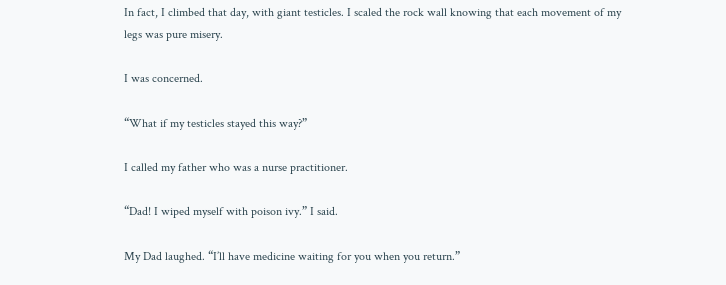In fact, I climbed that day, with giant testicles. I scaled the rock wall knowing that each movement of my legs was pure misery.

I was concerned.

“What if my testicles stayed this way?”

I called my father who was a nurse practitioner.

“Dad! I wiped myself with poison ivy.” I said.

My Dad laughed. “I’ll have medicine waiting for you when you return.”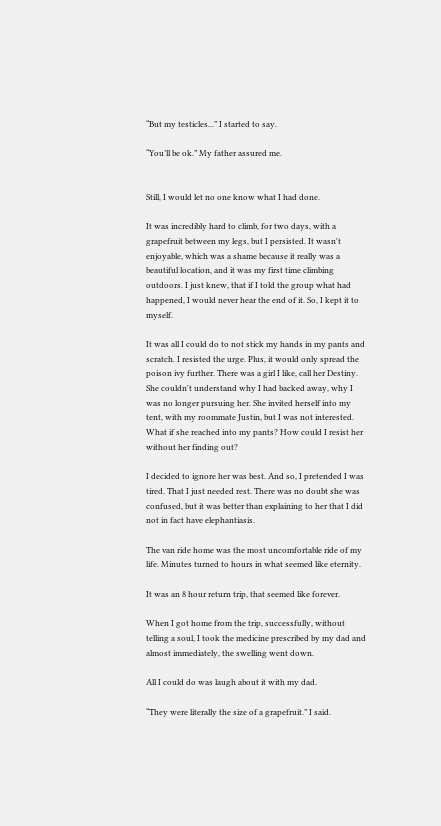“But my testicles...” I started to say.

“You’ll be ok.” My father assured me.


Still, I would let no one know what I had done.

It was incredibly hard to climb, for two days, with a grapefruit between my legs, but I persisted. It wasn't enjoyable, which was a shame because it really was a beautiful location, and it was my first time climbing outdoors. I just knew, that if I told the group what had happened, I would never hear the end of it. So, I kept it to myself.

It was all I could do to not stick my hands in my pants and scratch. I resisted the urge. Plus, it would only spread the poison ivy further. There was a girl I like, call her Destiny. She couldn't understand why I had backed away, why I was no longer pursuing her. She invited herself into my tent, with my roommate Justin, but I was not interested. What if she reached into my pants? How could I resist her without her finding out?

I decided to ignore her was best. And so, I pretended I was tired. That I just needed rest. There was no doubt she was confused, but it was better than explaining to her that I did not in fact have elephantiasis.

The van ride home was the most uncomfortable ride of my life. Minutes turned to hours in what seemed like eternity.

It was an 8 hour return trip, that seemed like forever.

When I got home from the trip, successfully, without telling a soul, I took the medicine prescribed by my dad and almost immediately, the swelling went down.

All I could do was laugh about it with my dad.

“They were literally the size of a grapefruit.” I said.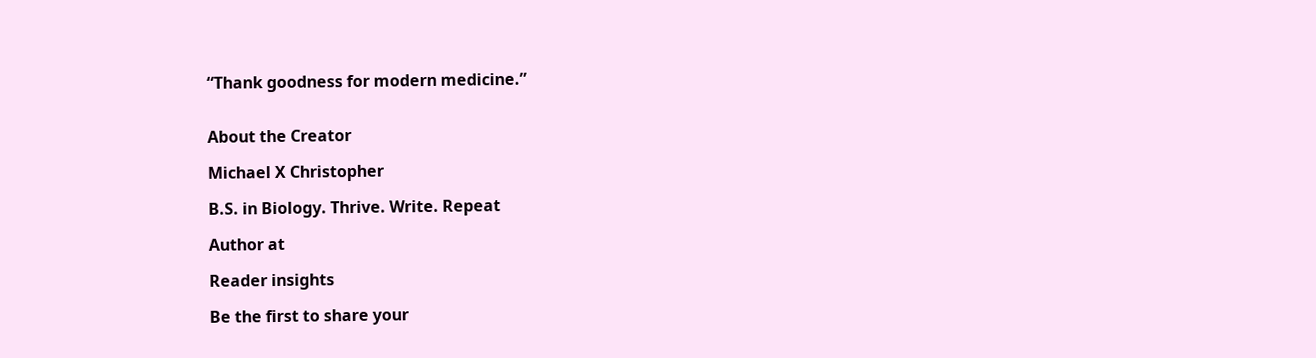“Thank goodness for modern medicine.”


About the Creator

Michael X Christopher

B.S. in Biology. Thrive. Write. Repeat

Author at

Reader insights

Be the first to share your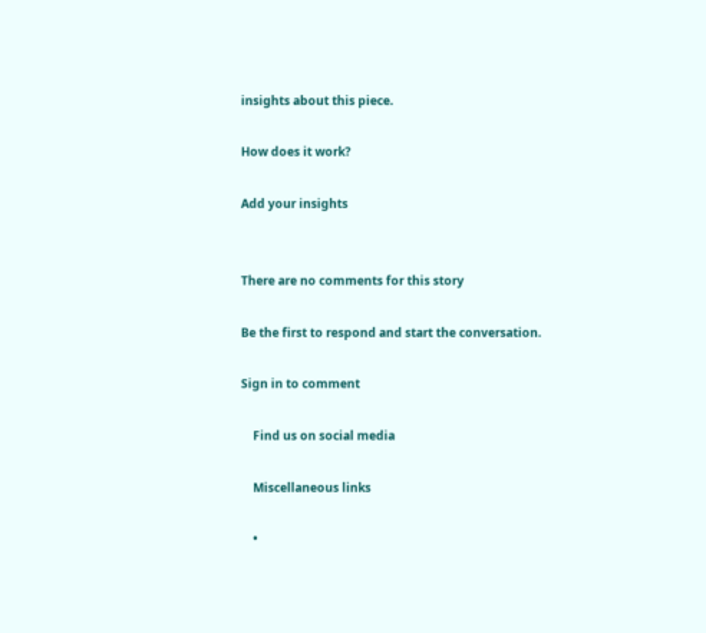insights about this piece.

How does it work?

Add your insights


There are no comments for this story

Be the first to respond and start the conversation.

Sign in to comment

    Find us on social media

    Miscellaneous links

    •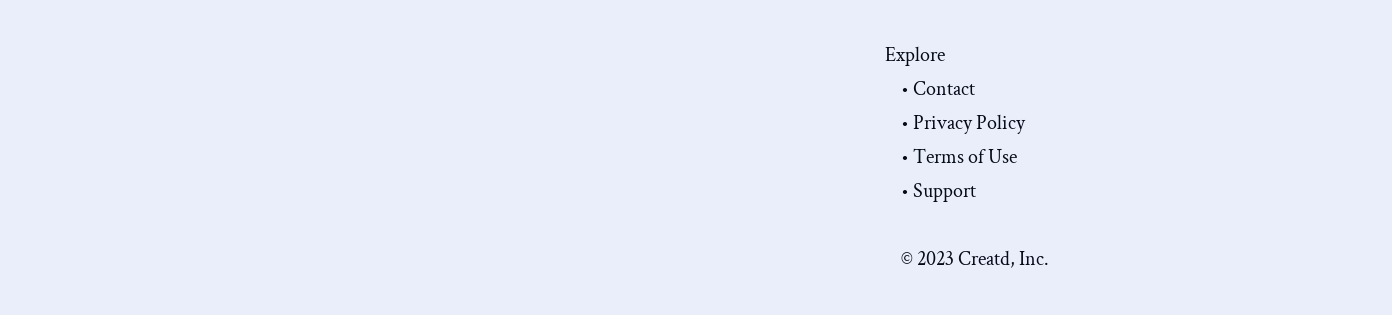Explore
    • Contact
    • Privacy Policy
    • Terms of Use
    • Support

    © 2023 Creatd, Inc.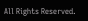All Rights Reserved.